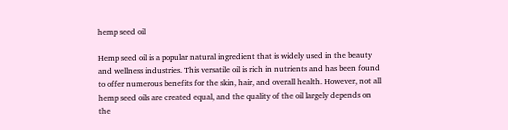hemp seed oil

Hemp seed oil is a popular natural ingredient that is widely used in the beauty and wellness industries. This versatile oil is rich in nutrients and has been found to offer numerous benefits for the skin, hair, and overall health. However, not all hemp seed oils are created equal, and the quality of the oil largely depends on the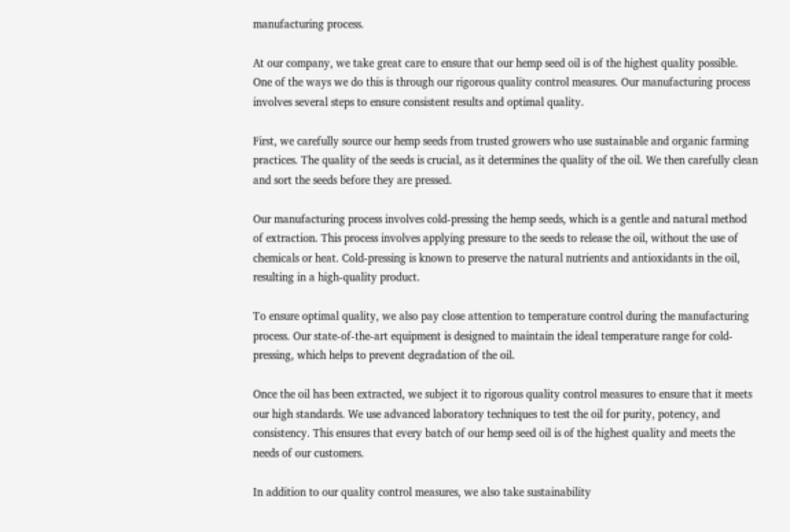manufacturing process.

At our company, we take great care to ensure that our hemp seed oil is of the highest quality possible. One of the ways we do this is through our rigorous quality control measures. Our manufacturing process involves several steps to ensure consistent results and optimal quality.

First, we carefully source our hemp seeds from trusted growers who use sustainable and organic farming practices. The quality of the seeds is crucial, as it determines the quality of the oil. We then carefully clean and sort the seeds before they are pressed.

Our manufacturing process involves cold-pressing the hemp seeds, which is a gentle and natural method of extraction. This process involves applying pressure to the seeds to release the oil, without the use of chemicals or heat. Cold-pressing is known to preserve the natural nutrients and antioxidants in the oil, resulting in a high-quality product.

To ensure optimal quality, we also pay close attention to temperature control during the manufacturing process. Our state-of-the-art equipment is designed to maintain the ideal temperature range for cold-pressing, which helps to prevent degradation of the oil.

Once the oil has been extracted, we subject it to rigorous quality control measures to ensure that it meets our high standards. We use advanced laboratory techniques to test the oil for purity, potency, and consistency. This ensures that every batch of our hemp seed oil is of the highest quality and meets the needs of our customers.

In addition to our quality control measures, we also take sustainability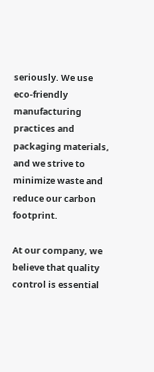seriously. We use eco-friendly manufacturing practices and packaging materials, and we strive to minimize waste and reduce our carbon footprint.

At our company, we believe that quality control is essential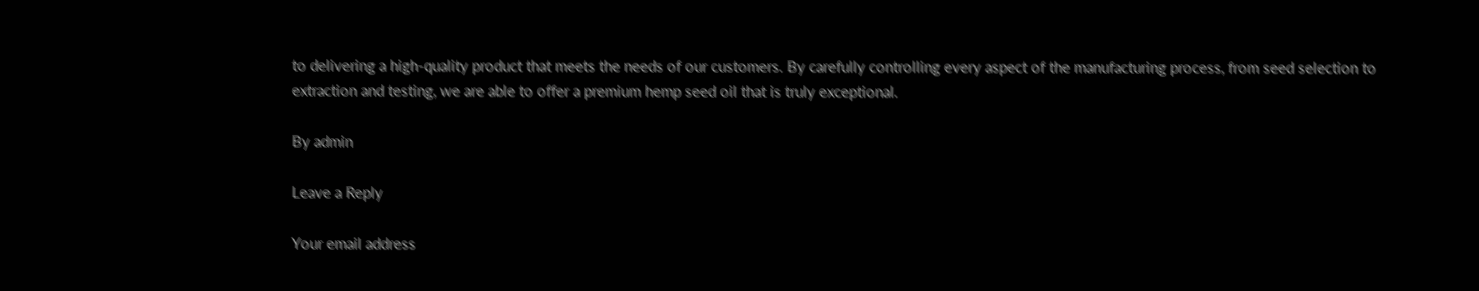to delivering a high-quality product that meets the needs of our customers. By carefully controlling every aspect of the manufacturing process, from seed selection to extraction and testing, we are able to offer a premium hemp seed oil that is truly exceptional.

By admin

Leave a Reply

Your email address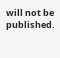will not be published.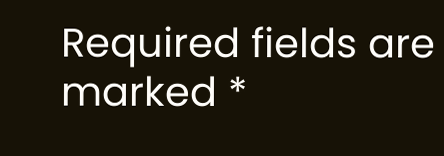Required fields are marked *